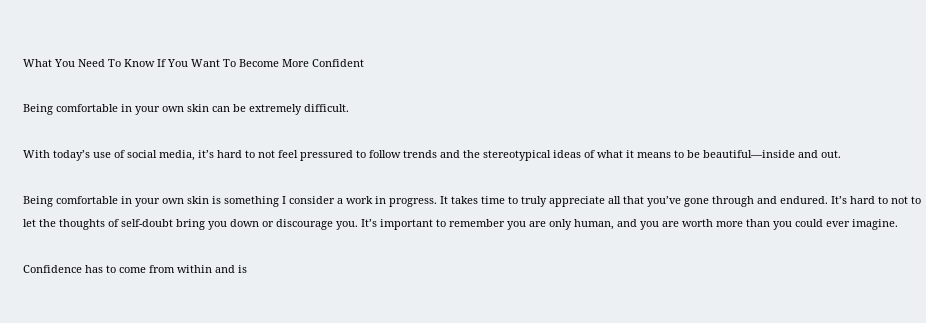What You Need To Know If You Want To Become More Confident

Being comfortable in your own skin can be extremely difficult.

With today’s use of social media, it’s hard to not feel pressured to follow trends and the stereotypical ideas of what it means to be beautiful—inside and out.

Being comfortable in your own skin is something I consider a work in progress. It takes time to truly appreciate all that you’ve gone through and endured. It’s hard to not to let the thoughts of self-doubt bring you down or discourage you. It’s important to remember you are only human, and you are worth more than you could ever imagine.

Confidence has to come from within and is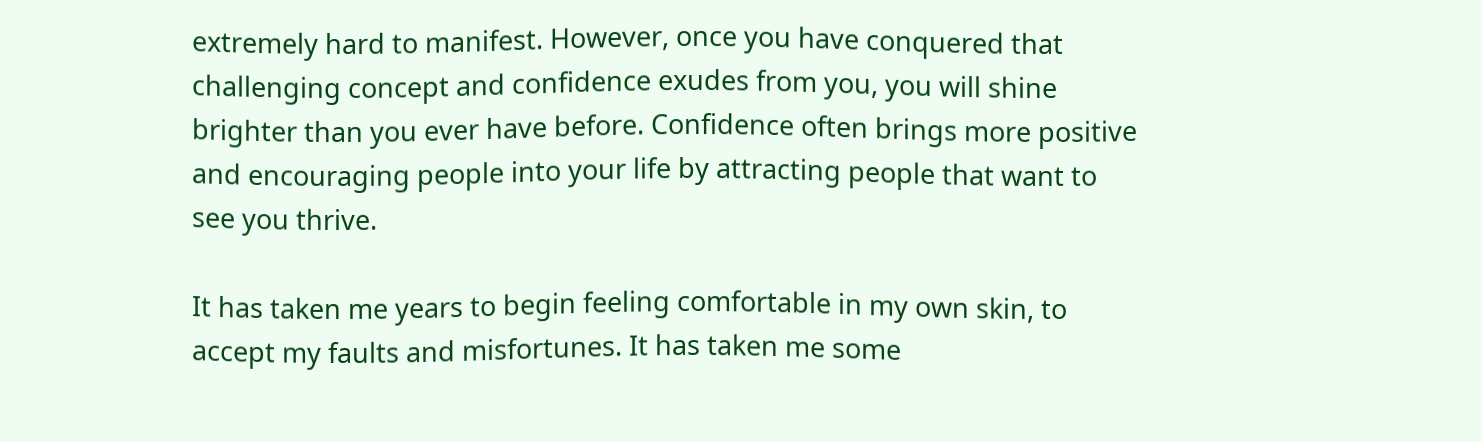extremely hard to manifest. However, once you have conquered that challenging concept and confidence exudes from you, you will shine brighter than you ever have before. Confidence often brings more positive and encouraging people into your life by attracting people that want to see you thrive.

It has taken me years to begin feeling comfortable in my own skin, to accept my faults and misfortunes. It has taken me some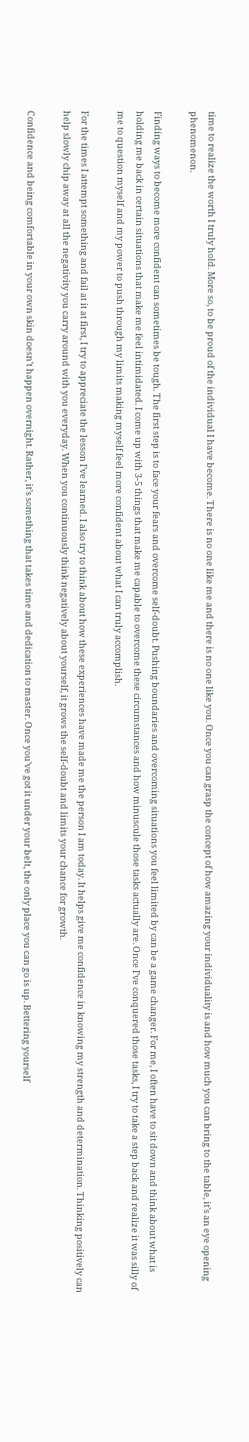time to realize the worth I truly hold. More so, to be proud of the individual I have become. There is no one like me and there is no one like you. Once you can grasp the concept of how amazing your individuality is and how much you can bring to the table, it’s an eye opening phenomenon.

Finding ways to become more confident can sometimes be tough. The first step is to face your fears and overcome self-doubt. Pushing boundaries and overcoming situations you feel limited by can be a game changer. For me, I often have to sit down and think about what is holding me back in certain situations that make me feel intimidated. I come up with 3-5 things that make me capable to overcome these circumstances and how minuscule those tasks actually are. Once I’ve conquered those tasks, I try to take a step back and realize it was silly of me to question myself and my power to push through my limits making myself feel more confident about what I can truly accomplish.

For the times I attempt something and fail at it at first, I try to appreciate the lesson I’ve learned. I also try to think about how these experiences have made me the person I am today. It helps give me confidence in knowing my strength and determination. Thinking positively can help slowly chip away at all the negativity you carry around with you everyday. When you continuously think negatively about yourself, it grows the self-doubt and limits your chance for growth.

Confidence and being comfortable in your own skin doesn’t happen overnight. Rather, it’s something that takes time and dedication to master. Once you’ve got it under your belt, the only place you can go is up. Bettering yourself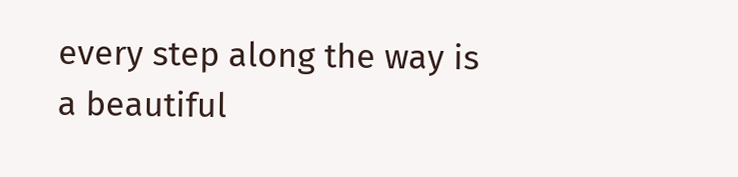every step along the way is a beautiful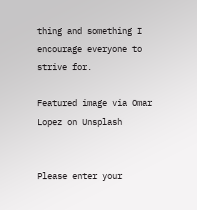thing and something I encourage everyone to strive for.

Featured image via Omar Lopez on Unsplash


Please enter your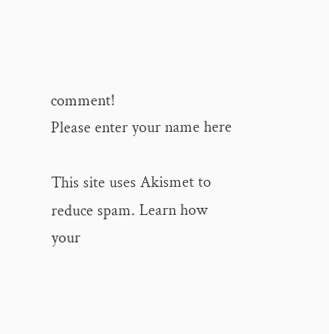comment!
Please enter your name here

This site uses Akismet to reduce spam. Learn how your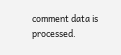comment data is processed.